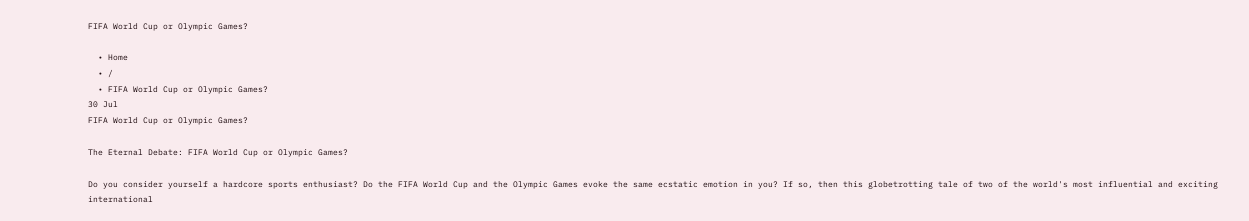FIFA World Cup or Olympic Games?

  • Home
  • /
  • FIFA World Cup or Olympic Games?
30 Jul
FIFA World Cup or Olympic Games?

The Eternal Debate: FIFA World Cup or Olympic Games?

Do you consider yourself a hardcore sports enthusiast? Do the FIFA World Cup and the Olympic Games evoke the same ecstatic emotion in you? If so, then this globetrotting tale of two of the world's most influential and exciting international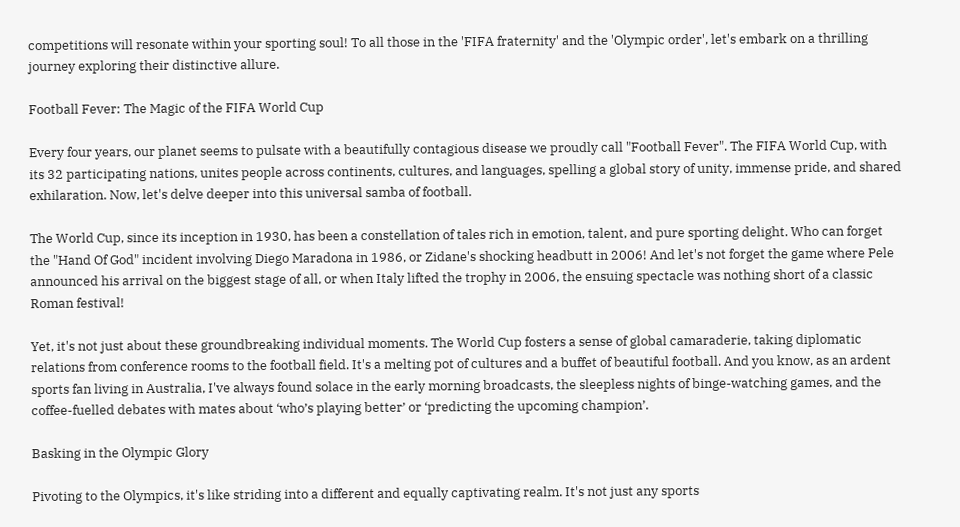competitions will resonate within your sporting soul! To all those in the 'FIFA fraternity' and the 'Olympic order', let's embark on a thrilling journey exploring their distinctive allure.

Football Fever: The Magic of the FIFA World Cup

Every four years, our planet seems to pulsate with a beautifully contagious disease we proudly call "Football Fever". The FIFA World Cup, with its 32 participating nations, unites people across continents, cultures, and languages, spelling a global story of unity, immense pride, and shared exhilaration. Now, let's delve deeper into this universal samba of football.

The World Cup, since its inception in 1930, has been a constellation of tales rich in emotion, talent, and pure sporting delight. Who can forget the "Hand Of God" incident involving Diego Maradona in 1986, or Zidane's shocking headbutt in 2006! And let's not forget the game where Pele announced his arrival on the biggest stage of all, or when Italy lifted the trophy in 2006, the ensuing spectacle was nothing short of a classic Roman festival!

Yet, it's not just about these groundbreaking individual moments. The World Cup fosters a sense of global camaraderie, taking diplomatic relations from conference rooms to the football field. It's a melting pot of cultures and a buffet of beautiful football. And you know, as an ardent sports fan living in Australia, I've always found solace in the early morning broadcasts, the sleepless nights of binge-watching games, and the coffee-fuelled debates with mates about ‘who’s playing better’ or ‘predicting the upcoming champion’.

Basking in the Olympic Glory

Pivoting to the Olympics, it's like striding into a different and equally captivating realm. It's not just any sports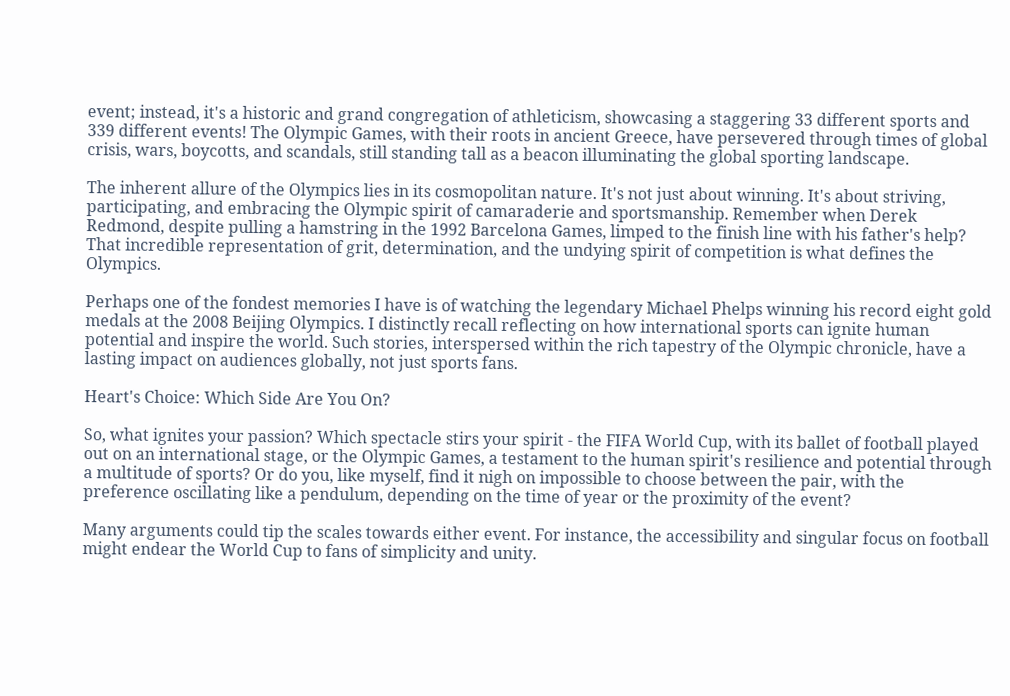event; instead, it's a historic and grand congregation of athleticism, showcasing a staggering 33 different sports and 339 different events! The Olympic Games, with their roots in ancient Greece, have persevered through times of global crisis, wars, boycotts, and scandals, still standing tall as a beacon illuminating the global sporting landscape.

The inherent allure of the Olympics lies in its cosmopolitan nature. It's not just about winning. It's about striving, participating, and embracing the Olympic spirit of camaraderie and sportsmanship. Remember when Derek Redmond, despite pulling a hamstring in the 1992 Barcelona Games, limped to the finish line with his father's help? That incredible representation of grit, determination, and the undying spirit of competition is what defines the Olympics.

Perhaps one of the fondest memories I have is of watching the legendary Michael Phelps winning his record eight gold medals at the 2008 Beijing Olympics. I distinctly recall reflecting on how international sports can ignite human potential and inspire the world. Such stories, interspersed within the rich tapestry of the Olympic chronicle, have a lasting impact on audiences globally, not just sports fans.

Heart's Choice: Which Side Are You On?

So, what ignites your passion? Which spectacle stirs your spirit - the FIFA World Cup, with its ballet of football played out on an international stage, or the Olympic Games, a testament to the human spirit's resilience and potential through a multitude of sports? Or do you, like myself, find it nigh on impossible to choose between the pair, with the preference oscillating like a pendulum, depending on the time of year or the proximity of the event?

Many arguments could tip the scales towards either event. For instance, the accessibility and singular focus on football might endear the World Cup to fans of simplicity and unity.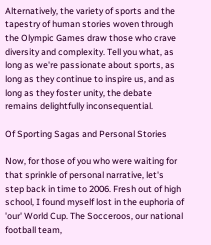Alternatively, the variety of sports and the tapestry of human stories woven through the Olympic Games draw those who crave diversity and complexity. Tell you what, as long as we're passionate about sports, as long as they continue to inspire us, and as long as they foster unity, the debate remains delightfully inconsequential.

Of Sporting Sagas and Personal Stories

Now, for those of you who were waiting for that sprinkle of personal narrative, let's step back in time to 2006. Fresh out of high school, I found myself lost in the euphoria of 'our' World Cup. The Socceroos, our national football team,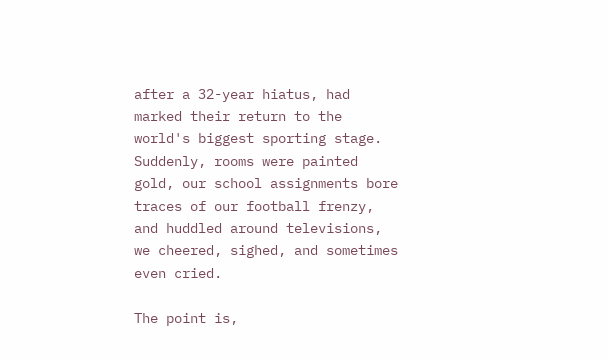after a 32-year hiatus, had marked their return to the world's biggest sporting stage. Suddenly, rooms were painted gold, our school assignments bore traces of our football frenzy, and huddled around televisions, we cheered, sighed, and sometimes even cried.

The point is,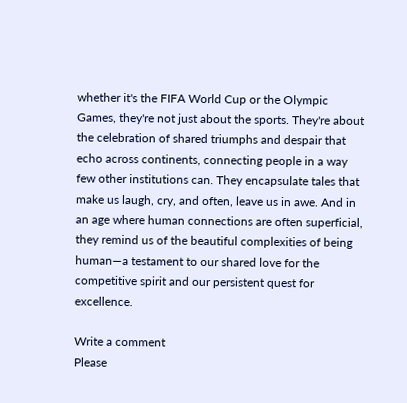whether it's the FIFA World Cup or the Olympic Games, they're not just about the sports. They're about the celebration of shared triumphs and despair that echo across continents, connecting people in a way few other institutions can. They encapsulate tales that make us laugh, cry, and often, leave us in awe. And in an age where human connections are often superficial, they remind us of the beautiful complexities of being human—a testament to our shared love for the competitive spirit and our persistent quest for excellence.

Write a comment
Please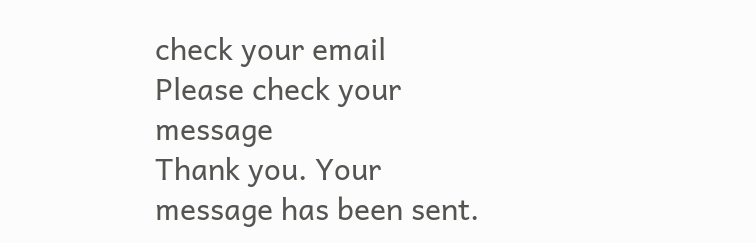check your email
Please check your message
Thank you. Your message has been sent.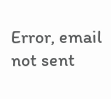Error, email not sent